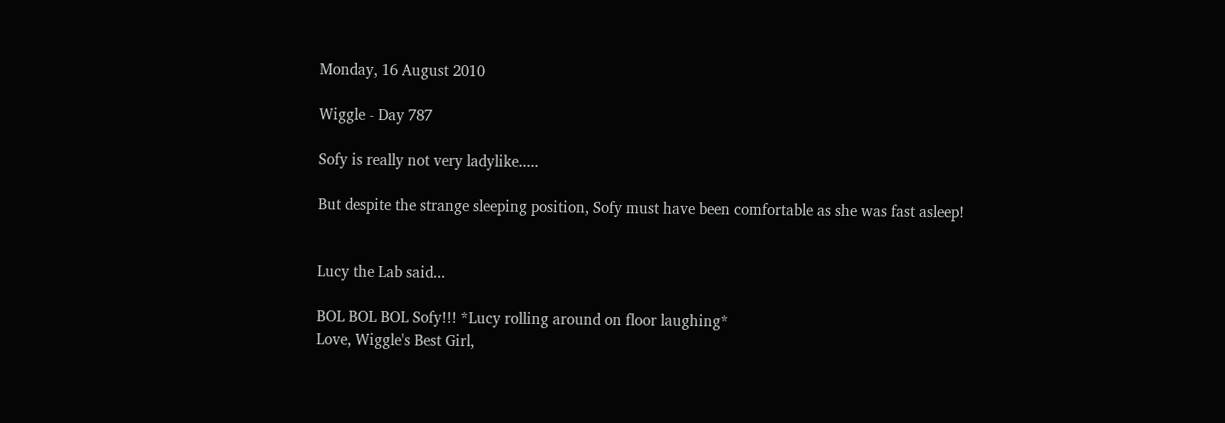Monday, 16 August 2010

Wiggle - Day 787

Sofy is really not very ladylike.....

But despite the strange sleeping position, Sofy must have been comfortable as she was fast asleep!


Lucy the Lab said...

BOL BOL BOL Sofy!!! *Lucy rolling around on floor laughing*
Love, Wiggle's Best Girl,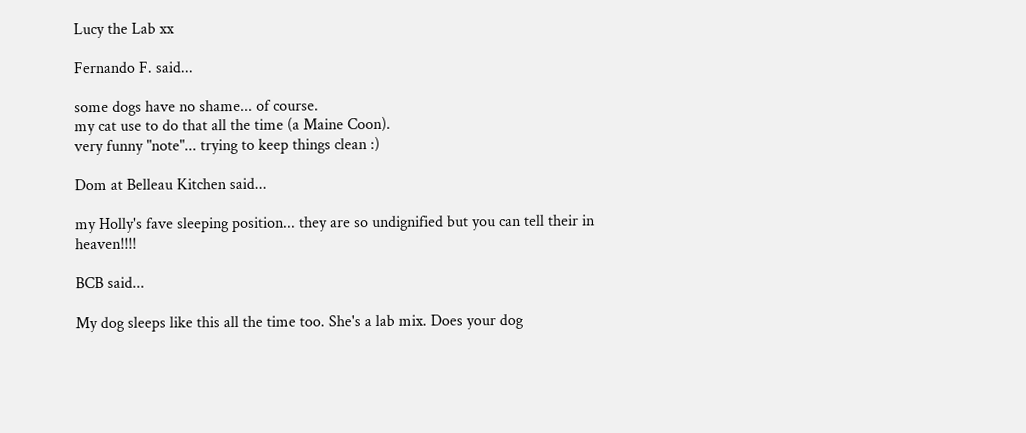Lucy the Lab xx

Fernando F. said...

some dogs have no shame... of course.
my cat use to do that all the time (a Maine Coon).
very funny "note"... trying to keep things clean :)

Dom at Belleau Kitchen said...

my Holly's fave sleeping position... they are so undignified but you can tell their in heaven!!!!

BCB said...

My dog sleeps like this all the time too. She's a lab mix. Does your dog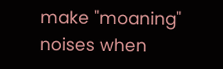make "moaning" noises when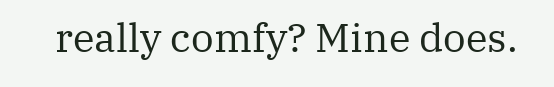really comfy? Mine does.